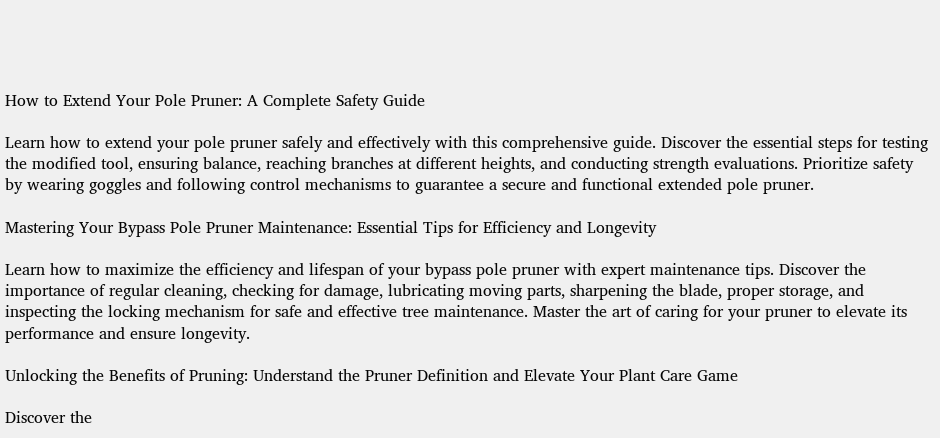How to Extend Your Pole Pruner: A Complete Safety Guide

Learn how to extend your pole pruner safely and effectively with this comprehensive guide. Discover the essential steps for testing the modified tool, ensuring balance, reaching branches at different heights, and conducting strength evaluations. Prioritize safety by wearing goggles and following control mechanisms to guarantee a secure and functional extended pole pruner.

Mastering Your Bypass Pole Pruner Maintenance: Essential Tips for Efficiency and Longevity

Learn how to maximize the efficiency and lifespan of your bypass pole pruner with expert maintenance tips. Discover the importance of regular cleaning, checking for damage, lubricating moving parts, sharpening the blade, proper storage, and inspecting the locking mechanism for safe and effective tree maintenance. Master the art of caring for your pruner to elevate its performance and ensure longevity.

Unlocking the Benefits of Pruning: Understand the Pruner Definition and Elevate Your Plant Care Game

Discover the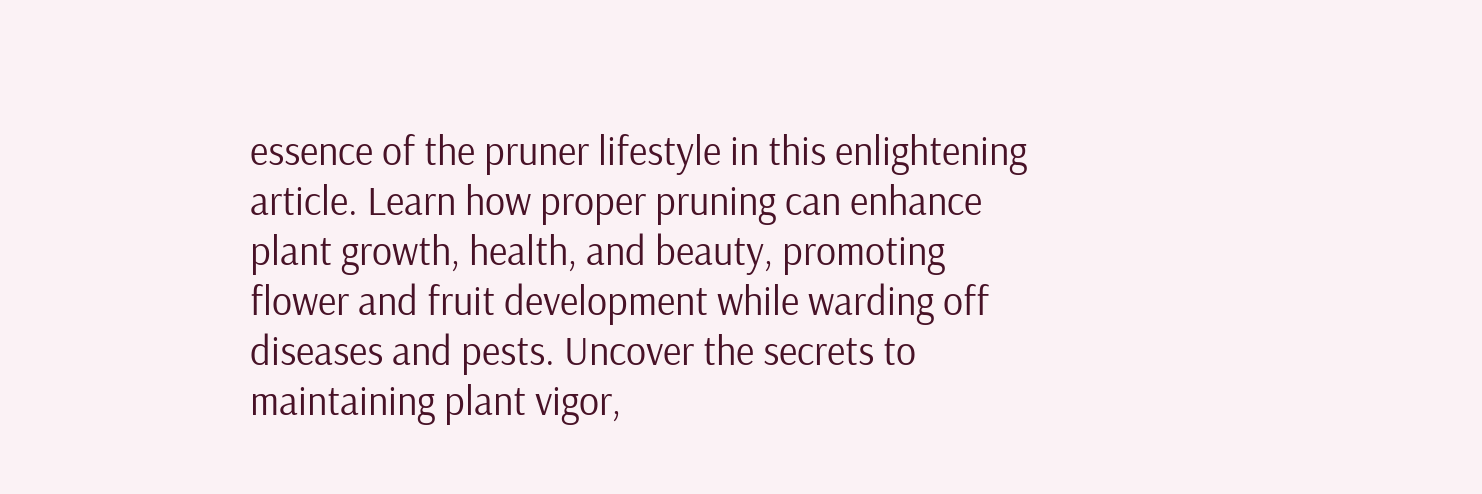essence of the pruner lifestyle in this enlightening article. Learn how proper pruning can enhance plant growth, health, and beauty, promoting flower and fruit development while warding off diseases and pests. Uncover the secrets to maintaining plant vigor,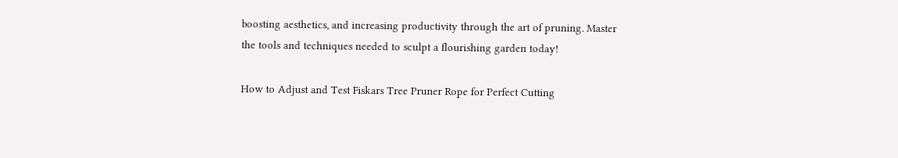boosting aesthetics, and increasing productivity through the art of pruning. Master the tools and techniques needed to sculpt a flourishing garden today!

How to Adjust and Test Fiskars Tree Pruner Rope for Perfect Cutting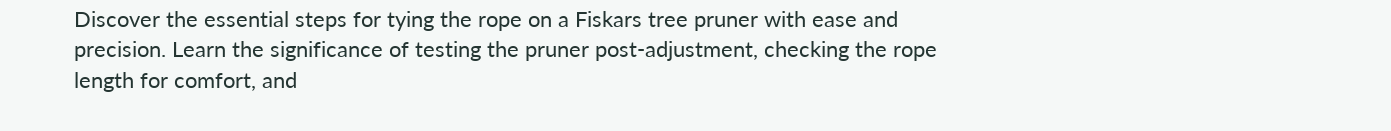Discover the essential steps for tying the rope on a Fiskars tree pruner with ease and precision. Learn the significance of testing the pruner post-adjustment, checking the rope length for comfort, and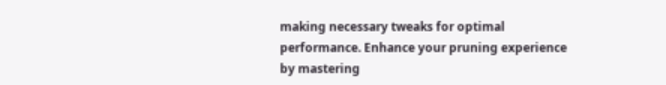making necessary tweaks for optimal performance. Enhance your pruning experience by mastering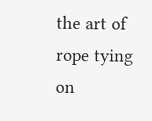the art of rope tying on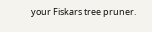your Fiskars tree pruner.